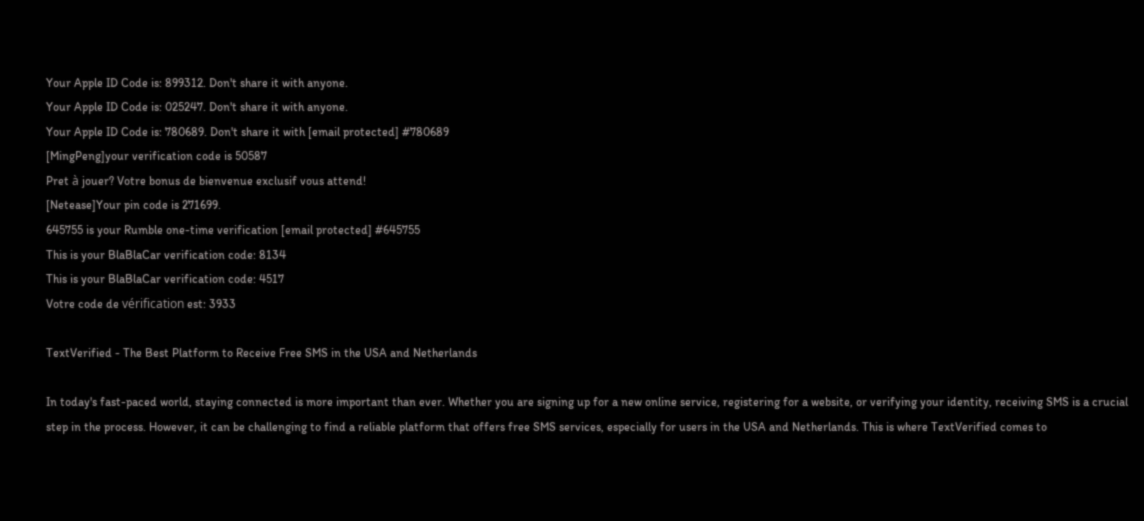Your Apple ID Code is: 899312. Don't share it with anyone.
Your Apple ID Code is: 025247. Don't share it with anyone.
Your Apple ID Code is: 780689. Don't share it with [email protected] #780689
[MingPeng]your verification code is 50587
Pret à jouer? Votre bonus de bienvenue exclusif vous attend!
[Netease]Your pin code is 271699.
645755 is your Rumble one-time verification [email protected] #645755
This is your BlaBlaCar verification code: 8134
This is your BlaBlaCar verification code: 4517
Votre code de vérification est: 3933

TextVerified - The Best Platform to Receive Free SMS in the USA and Netherlands

In today's fast-paced world, staying connected is more important than ever. Whether you are signing up for a new online service, registering for a website, or verifying your identity, receiving SMS is a crucial step in the process. However, it can be challenging to find a reliable platform that offers free SMS services, especially for users in the USA and Netherlands. This is where TextVerified comes to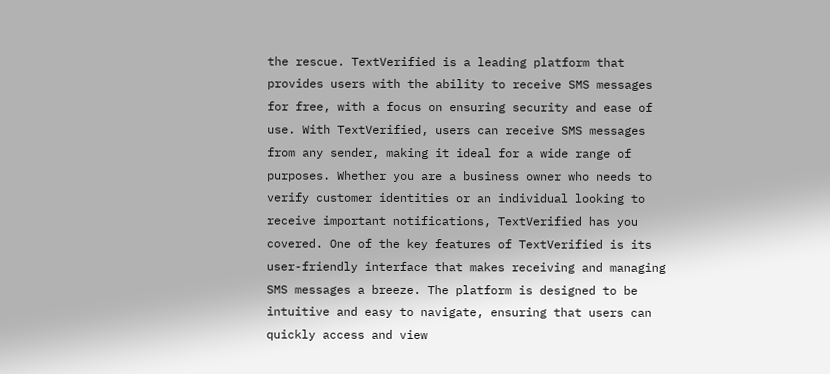the rescue. TextVerified is a leading platform that provides users with the ability to receive SMS messages for free, with a focus on ensuring security and ease of use. With TextVerified, users can receive SMS messages from any sender, making it ideal for a wide range of purposes. Whether you are a business owner who needs to verify customer identities or an individual looking to receive important notifications, TextVerified has you covered. One of the key features of TextVerified is its user-friendly interface that makes receiving and managing SMS messages a breeze. The platform is designed to be intuitive and easy to navigate, ensuring that users can quickly access and view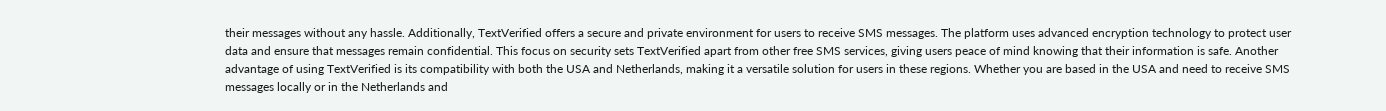their messages without any hassle. Additionally, TextVerified offers a secure and private environment for users to receive SMS messages. The platform uses advanced encryption technology to protect user data and ensure that messages remain confidential. This focus on security sets TextVerified apart from other free SMS services, giving users peace of mind knowing that their information is safe. Another advantage of using TextVerified is its compatibility with both the USA and Netherlands, making it a versatile solution for users in these regions. Whether you are based in the USA and need to receive SMS messages locally or in the Netherlands and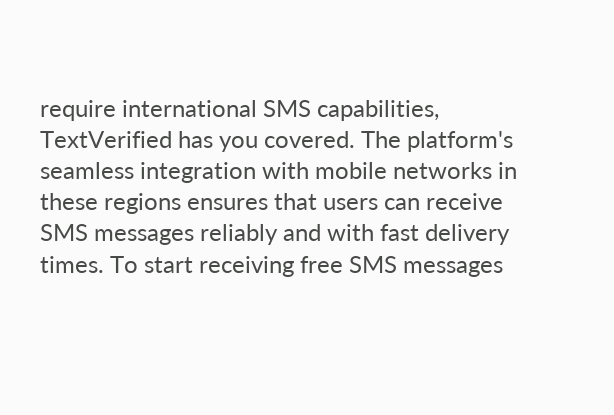require international SMS capabilities, TextVerified has you covered. The platform's seamless integration with mobile networks in these regions ensures that users can receive SMS messages reliably and with fast delivery times. To start receiving free SMS messages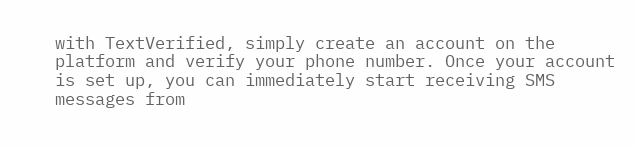with TextVerified, simply create an account on the platform and verify your phone number. Once your account is set up, you can immediately start receiving SMS messages from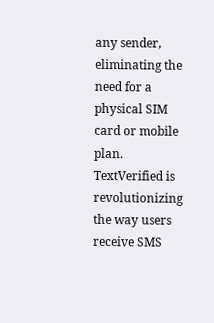any sender, eliminating the need for a physical SIM card or mobile plan. TextVerified is revolutionizing the way users receive SMS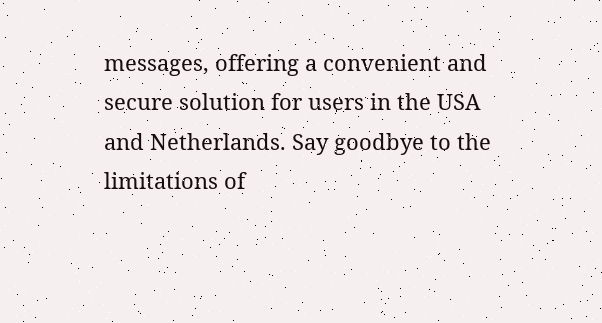messages, offering a convenient and secure solution for users in the USA and Netherlands. Say goodbye to the limitations of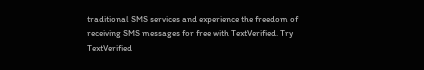traditional SMS services and experience the freedom of receiving SMS messages for free with TextVerified. Try TextVerified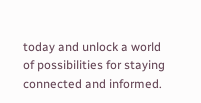today and unlock a world of possibilities for staying connected and informed.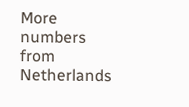More numbers from Netherlands